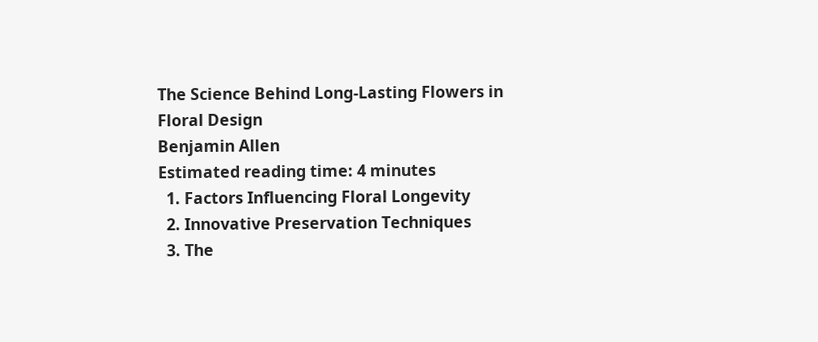The Science Behind Long-Lasting Flowers in Floral Design
Benjamin Allen
Estimated reading time: 4 minutes
  1. Factors Influencing Floral Longevity
  2. Innovative Preservation Techniques
  3. The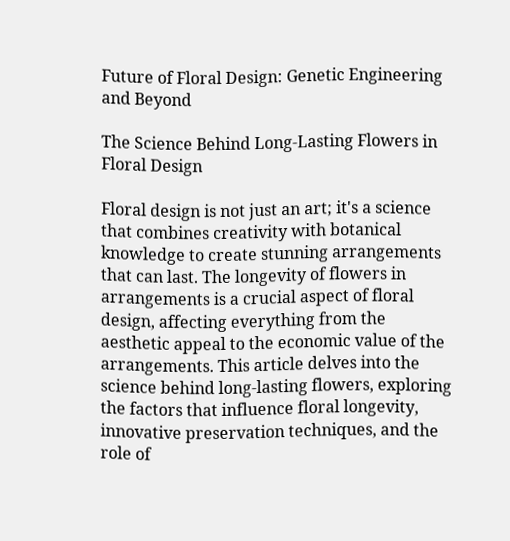Future of Floral Design: Genetic Engineering and Beyond

The Science Behind Long-Lasting Flowers in Floral Design

Floral design is not just an art; it's a science that combines creativity with botanical knowledge to create stunning arrangements that can last. The longevity of flowers in arrangements is a crucial aspect of floral design, affecting everything from the aesthetic appeal to the economic value of the arrangements. This article delves into the science behind long-lasting flowers, exploring the factors that influence floral longevity, innovative preservation techniques, and the role of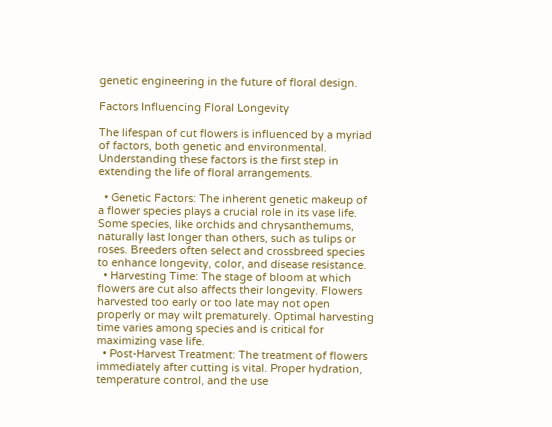genetic engineering in the future of floral design.

Factors Influencing Floral Longevity

The lifespan of cut flowers is influenced by a myriad of factors, both genetic and environmental. Understanding these factors is the first step in extending the life of floral arrangements.

  • Genetic Factors: The inherent genetic makeup of a flower species plays a crucial role in its vase life. Some species, like orchids and chrysanthemums, naturally last longer than others, such as tulips or roses. Breeders often select and crossbreed species to enhance longevity, color, and disease resistance.
  • Harvesting Time: The stage of bloom at which flowers are cut also affects their longevity. Flowers harvested too early or too late may not open properly or may wilt prematurely. Optimal harvesting time varies among species and is critical for maximizing vase life.
  • Post-Harvest Treatment: The treatment of flowers immediately after cutting is vital. Proper hydration, temperature control, and the use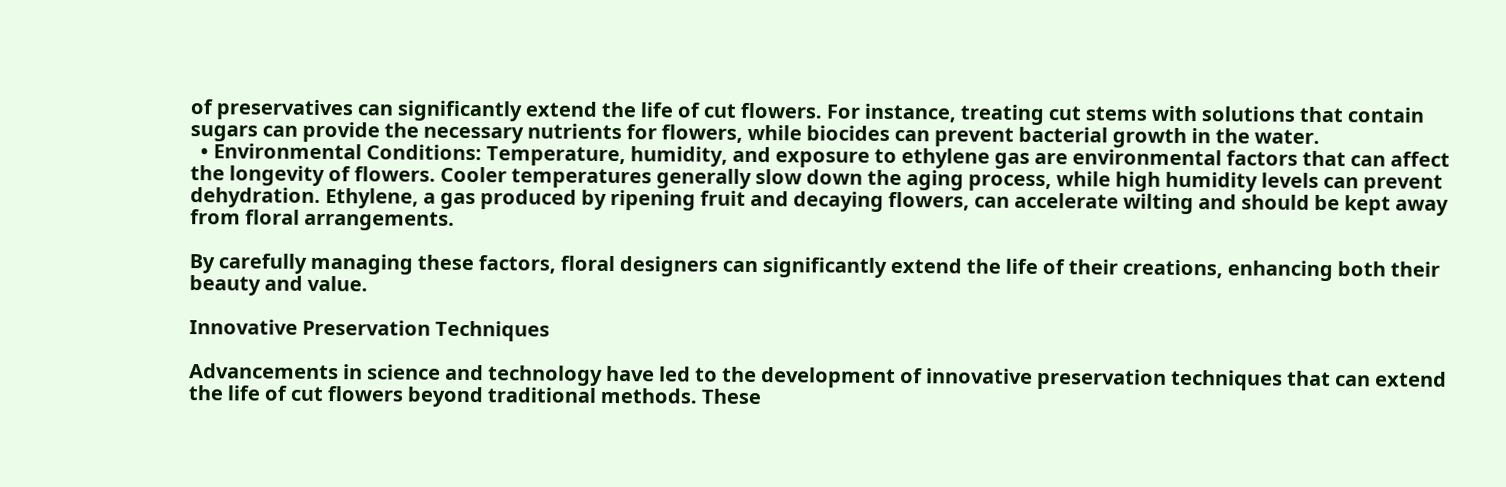of preservatives can significantly extend the life of cut flowers. For instance, treating cut stems with solutions that contain sugars can provide the necessary nutrients for flowers, while biocides can prevent bacterial growth in the water.
  • Environmental Conditions: Temperature, humidity, and exposure to ethylene gas are environmental factors that can affect the longevity of flowers. Cooler temperatures generally slow down the aging process, while high humidity levels can prevent dehydration. Ethylene, a gas produced by ripening fruit and decaying flowers, can accelerate wilting and should be kept away from floral arrangements.

By carefully managing these factors, floral designers can significantly extend the life of their creations, enhancing both their beauty and value.

Innovative Preservation Techniques

Advancements in science and technology have led to the development of innovative preservation techniques that can extend the life of cut flowers beyond traditional methods. These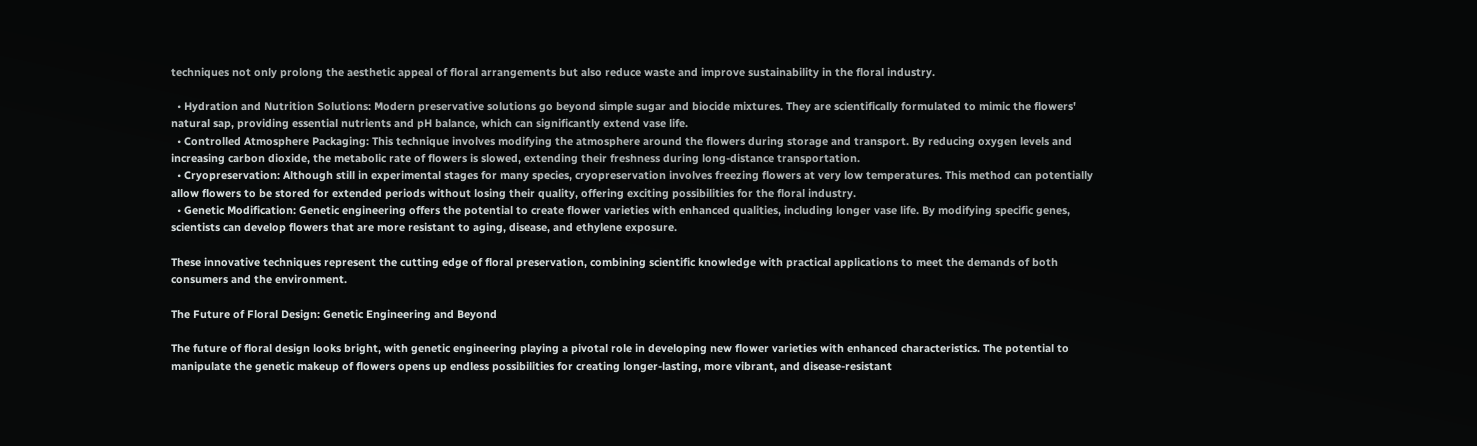techniques not only prolong the aesthetic appeal of floral arrangements but also reduce waste and improve sustainability in the floral industry.

  • Hydration and Nutrition Solutions: Modern preservative solutions go beyond simple sugar and biocide mixtures. They are scientifically formulated to mimic the flowers' natural sap, providing essential nutrients and pH balance, which can significantly extend vase life.
  • Controlled Atmosphere Packaging: This technique involves modifying the atmosphere around the flowers during storage and transport. By reducing oxygen levels and increasing carbon dioxide, the metabolic rate of flowers is slowed, extending their freshness during long-distance transportation.
  • Cryopreservation: Although still in experimental stages for many species, cryopreservation involves freezing flowers at very low temperatures. This method can potentially allow flowers to be stored for extended periods without losing their quality, offering exciting possibilities for the floral industry.
  • Genetic Modification: Genetic engineering offers the potential to create flower varieties with enhanced qualities, including longer vase life. By modifying specific genes, scientists can develop flowers that are more resistant to aging, disease, and ethylene exposure.

These innovative techniques represent the cutting edge of floral preservation, combining scientific knowledge with practical applications to meet the demands of both consumers and the environment.

The Future of Floral Design: Genetic Engineering and Beyond

The future of floral design looks bright, with genetic engineering playing a pivotal role in developing new flower varieties with enhanced characteristics. The potential to manipulate the genetic makeup of flowers opens up endless possibilities for creating longer-lasting, more vibrant, and disease-resistant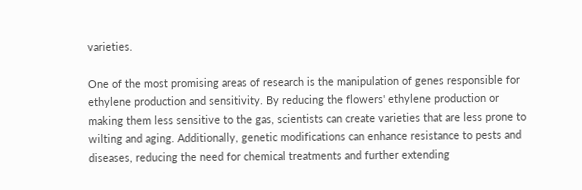varieties.

One of the most promising areas of research is the manipulation of genes responsible for ethylene production and sensitivity. By reducing the flowers' ethylene production or making them less sensitive to the gas, scientists can create varieties that are less prone to wilting and aging. Additionally, genetic modifications can enhance resistance to pests and diseases, reducing the need for chemical treatments and further extending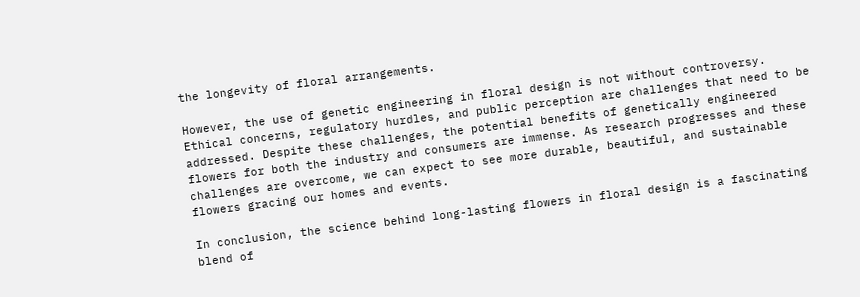the longevity of floral arrangements.

However, the use of genetic engineering in floral design is not without controversy. Ethical concerns, regulatory hurdles, and public perception are challenges that need to be addressed. Despite these challenges, the potential benefits of genetically engineered flowers for both the industry and consumers are immense. As research progresses and these challenges are overcome, we can expect to see more durable, beautiful, and sustainable flowers gracing our homes and events.

In conclusion, the science behind long-lasting flowers in floral design is a fascinating blend of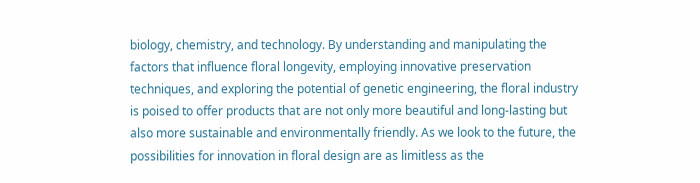biology, chemistry, and technology. By understanding and manipulating the factors that influence floral longevity, employing innovative preservation techniques, and exploring the potential of genetic engineering, the floral industry is poised to offer products that are not only more beautiful and long-lasting but also more sustainable and environmentally friendly. As we look to the future, the possibilities for innovation in floral design are as limitless as the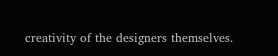creativity of the designers themselves.